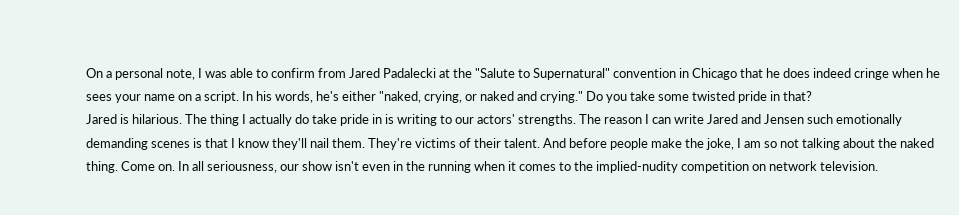On a personal note, I was able to confirm from Jared Padalecki at the "Salute to Supernatural" convention in Chicago that he does indeed cringe when he sees your name on a script. In his words, he's either "naked, crying, or naked and crying." Do you take some twisted pride in that?
Jared is hilarious. The thing I actually do take pride in is writing to our actors' strengths. The reason I can write Jared and Jensen such emotionally demanding scenes is that I know they'll nail them. They're victims of their talent. And before people make the joke, I am so not talking about the naked thing. Come on. In all seriousness, our show isn't even in the running when it comes to the implied-nudity competition on network television.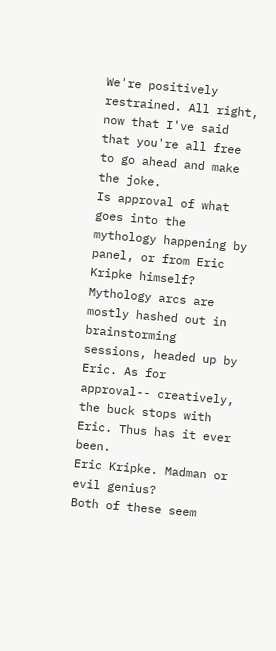We're positively restrained. All right, now that I've said that you're all free to go ahead and make the joke.
Is approval of what goes into the mythology happening by panel, or from Eric Kripke himself?
Mythology arcs are mostly hashed out in brainstorming sessions, headed up by Eric. As for approval-- creatively, the buck stops with Eric. Thus has it ever been.
Eric Kripke. Madman or evil genius?
Both of these seem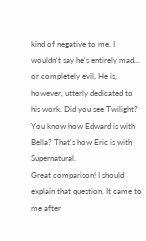kind of negative to me. I wouldn't say he's entirely mad... or completely evil. He is, however, utterly dedicated to his work. Did you see Twilight? You know how Edward is with Bella? That's how Eric is with Supernatural.
Great comparison! I should explain that question. It came to me after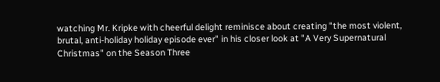watching Mr. Kripke with cheerful delight reminisce about creating "the most violent, brutal, anti-holiday holiday episode ever" in his closer look at "A Very Supernatural Christmas" on the Season Three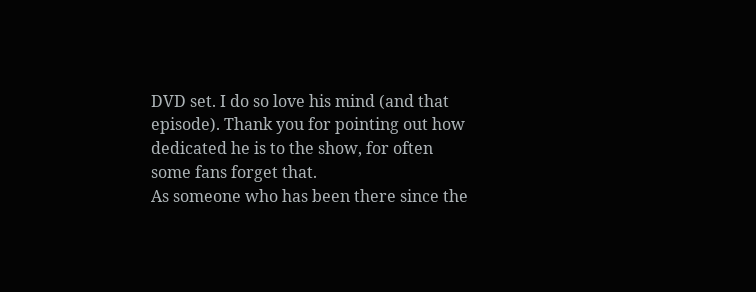DVD set. I do so love his mind (and that episode). Thank you for pointing out how dedicated he is to the show, for often some fans forget that.
As someone who has been there since the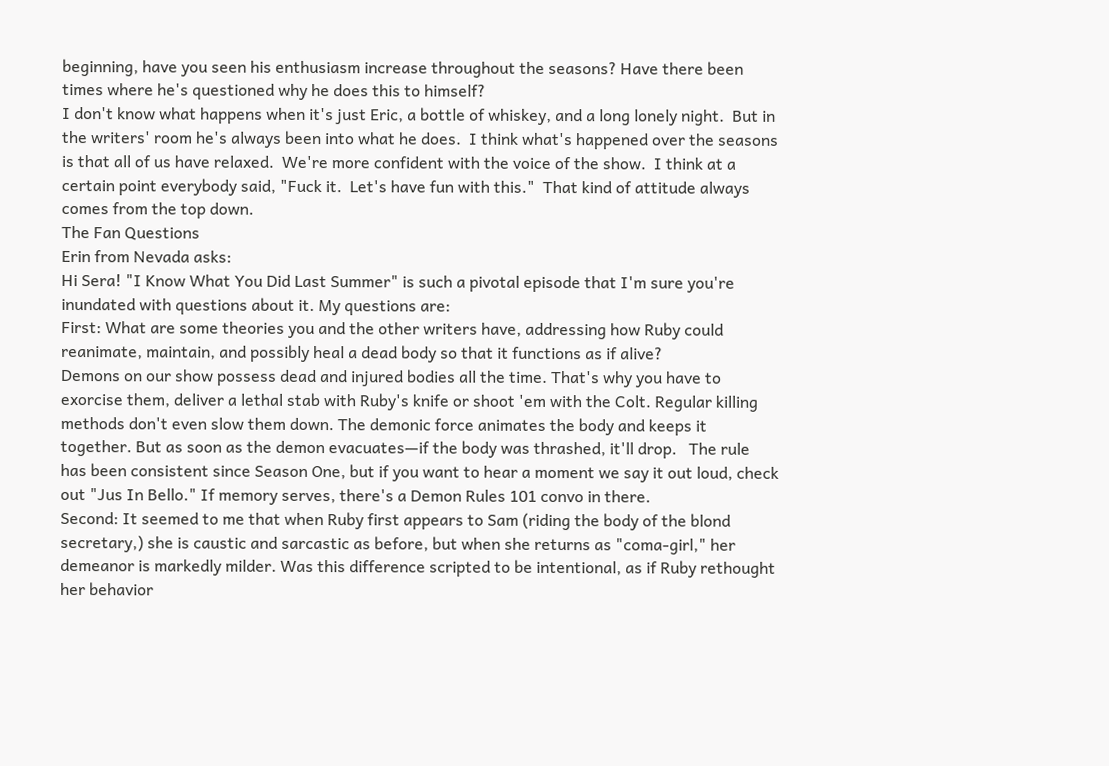beginning, have you seen his enthusiasm increase throughout the seasons? Have there been times where he's questioned why he does this to himself?
I don't know what happens when it's just Eric, a bottle of whiskey, and a long lonely night.  But in the writers' room he's always been into what he does.  I think what's happened over the seasons is that all of us have relaxed.  We're more confident with the voice of the show.  I think at a certain point everybody said, "Fuck it.  Let's have fun with this."  That kind of attitude always comes from the top down.
The Fan Questions
Erin from Nevada asks:
Hi Sera! "I Know What You Did Last Summer" is such a pivotal episode that I'm sure you're inundated with questions about it. My questions are:
First: What are some theories you and the other writers have, addressing how Ruby could reanimate, maintain, and possibly heal a dead body so that it functions as if alive?
Demons on our show possess dead and injured bodies all the time. That's why you have to exorcise them, deliver a lethal stab with Ruby's knife or shoot 'em with the Colt. Regular killing methods don't even slow them down. The demonic force animates the body and keeps it together. But as soon as the demon evacuates—if the body was thrashed, it'll drop.   The rule has been consistent since Season One, but if you want to hear a moment we say it out loud, check out "Jus In Bello." If memory serves, there's a Demon Rules 101 convo in there.
Second: It seemed to me that when Ruby first appears to Sam (riding the body of the blond secretary,) she is caustic and sarcastic as before, but when she returns as "coma-girl," her demeanor is markedly milder. Was this difference scripted to be intentional, as if Ruby rethought her behavior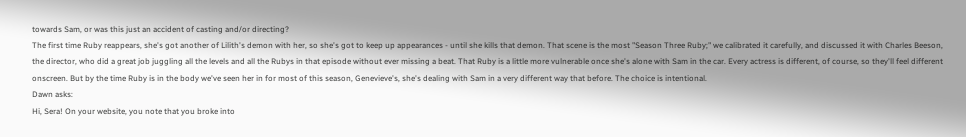towards Sam, or was this just an accident of casting and/or directing?
The first time Ruby reappears, she's got another of Lilith's demon with her, so she's got to keep up appearances - until she kills that demon. That scene is the most "Season Three Ruby;" we calibrated it carefully, and discussed it with Charles Beeson, the director, who did a great job juggling all the levels and all the Rubys in that episode without ever missing a beat. That Ruby is a little more vulnerable once she's alone with Sam in the car. Every actress is different, of course, so they'll feel different onscreen. But by the time Ruby is in the body we've seen her in for most of this season, Genevieve's, she's dealing with Sam in a very different way that before. The choice is intentional.
Dawn asks:
Hi, Sera! On your website, you note that you broke into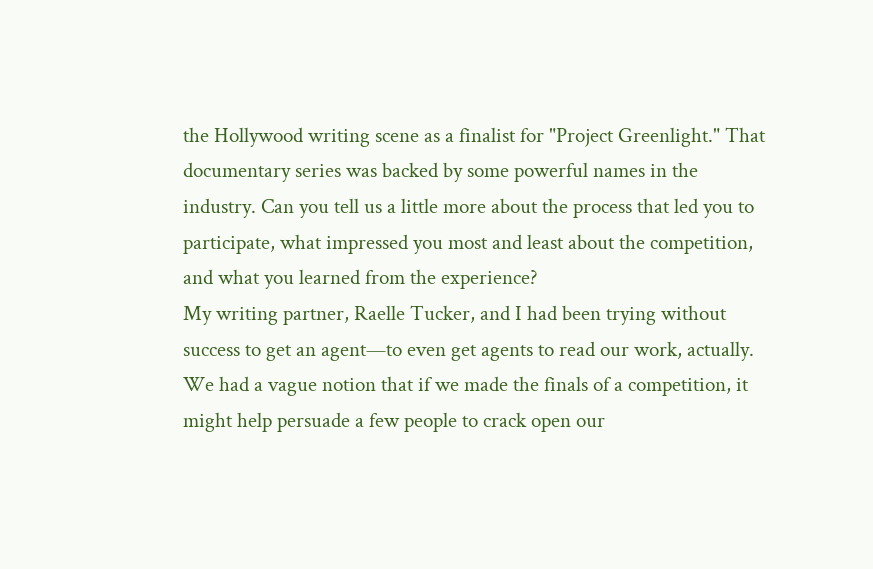the Hollywood writing scene as a finalist for "Project Greenlight." That documentary series was backed by some powerful names in the industry. Can you tell us a little more about the process that led you to participate, what impressed you most and least about the competition, and what you learned from the experience?
My writing partner, Raelle Tucker, and I had been trying without success to get an agent—to even get agents to read our work, actually. We had a vague notion that if we made the finals of a competition, it might help persuade a few people to crack open our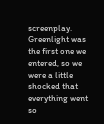screenplay. Greenlight was the first one we entered, so we were a little shocked that everything went so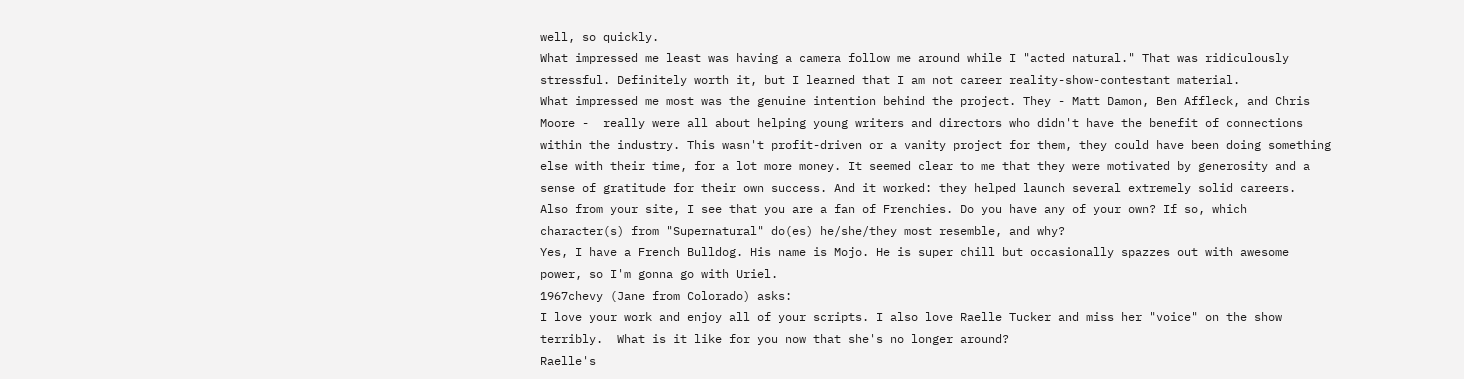well, so quickly.
What impressed me least was having a camera follow me around while I "acted natural." That was ridiculously stressful. Definitely worth it, but I learned that I am not career reality-show-contestant material.
What impressed me most was the genuine intention behind the project. They - Matt Damon, Ben Affleck, and Chris Moore -  really were all about helping young writers and directors who didn't have the benefit of connections within the industry. This wasn't profit-driven or a vanity project for them, they could have been doing something else with their time, for a lot more money. It seemed clear to me that they were motivated by generosity and a sense of gratitude for their own success. And it worked: they helped launch several extremely solid careers.
Also from your site, I see that you are a fan of Frenchies. Do you have any of your own? If so, which character(s) from "Supernatural" do(es) he/she/they most resemble, and why?
Yes, I have a French Bulldog. His name is Mojo. He is super chill but occasionally spazzes out with awesome power, so I'm gonna go with Uriel.
1967chevy (Jane from Colorado) asks:
I love your work and enjoy all of your scripts. I also love Raelle Tucker and miss her "voice" on the show terribly.  What is it like for you now that she's no longer around?
Raelle's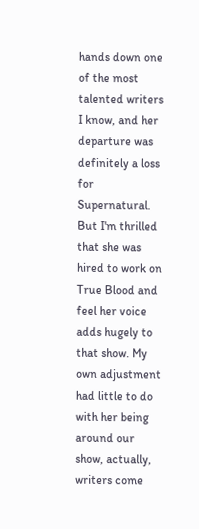hands down one of the most talented writers I know, and her departure was definitely a loss for Supernatural. But I'm thrilled that she was hired to work on True Blood and feel her voice adds hugely to that show. My own adjustment had little to do with her being around our show, actually, writers come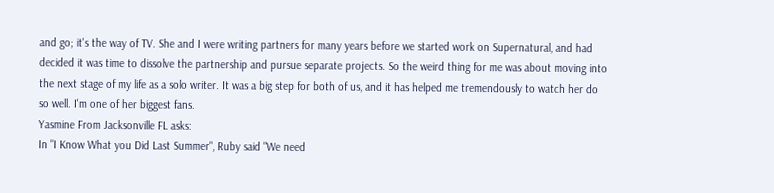and go; it's the way of TV. She and I were writing partners for many years before we started work on Supernatural, and had decided it was time to dissolve the partnership and pursue separate projects. So the weird thing for me was about moving into the next stage of my life as a solo writer. It was a big step for both of us, and it has helped me tremendously to watch her do so well. I'm one of her biggest fans.
Yasmine From Jacksonville FL asks:
In "I Know What you Did Last Summer", Ruby said "We need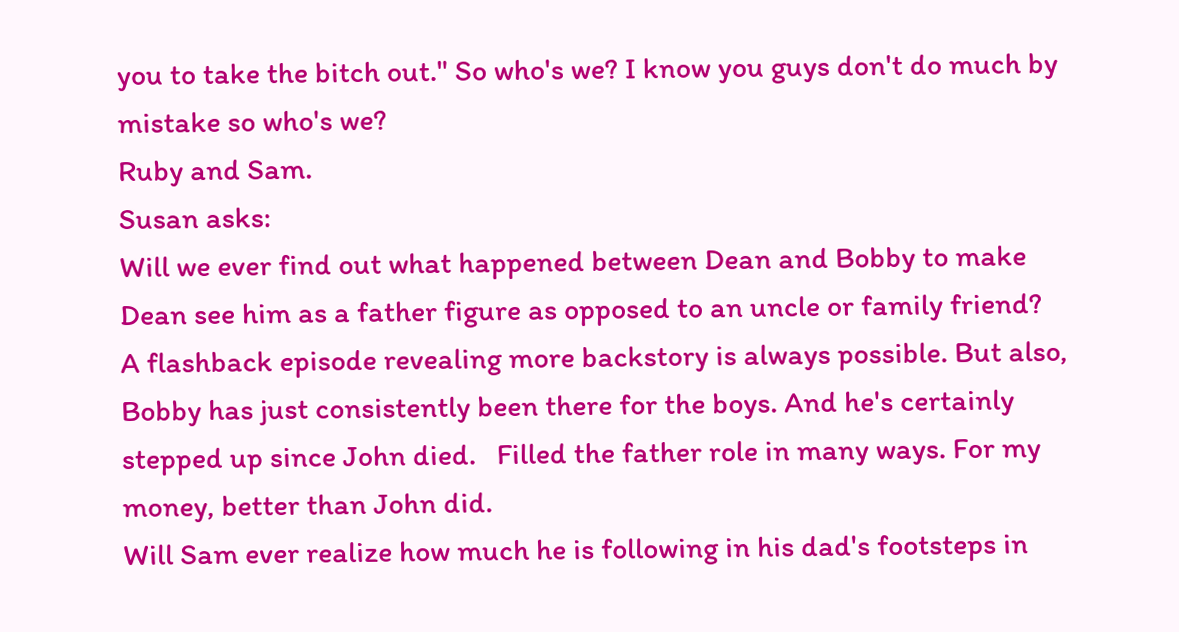you to take the bitch out." So who's we? I know you guys don't do much by mistake so who's we?
Ruby and Sam.
Susan asks:
Will we ever find out what happened between Dean and Bobby to make Dean see him as a father figure as opposed to an uncle or family friend?
A flashback episode revealing more backstory is always possible. But also, Bobby has just consistently been there for the boys. And he's certainly stepped up since John died.   Filled the father role in many ways. For my money, better than John did.
Will Sam ever realize how much he is following in his dad's footsteps in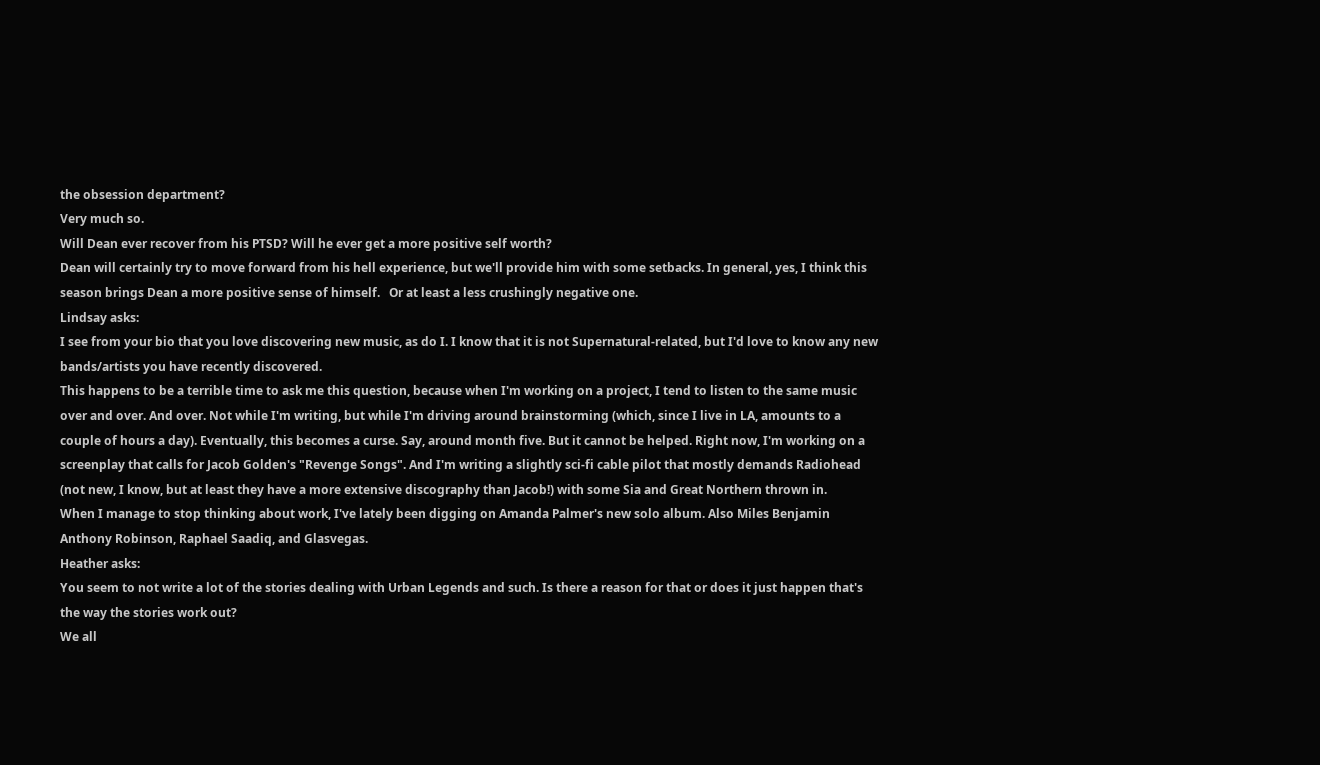the obsession department?
Very much so.
Will Dean ever recover from his PTSD? Will he ever get a more positive self worth?
Dean will certainly try to move forward from his hell experience, but we'll provide him with some setbacks. In general, yes, I think this season brings Dean a more positive sense of himself.   Or at least a less crushingly negative one.
Lindsay asks:
I see from your bio that you love discovering new music, as do I. I know that it is not Supernatural-related, but I'd love to know any new bands/artists you have recently discovered.
This happens to be a terrible time to ask me this question, because when I'm working on a project, I tend to listen to the same music over and over. And over. Not while I'm writing, but while I'm driving around brainstorming (which, since I live in LA, amounts to a couple of hours a day). Eventually, this becomes a curse. Say, around month five. But it cannot be helped. Right now, I'm working on a screenplay that calls for Jacob Golden's "Revenge Songs". And I'm writing a slightly sci-fi cable pilot that mostly demands Radiohead (not new, I know, but at least they have a more extensive discography than Jacob!) with some Sia and Great Northern thrown in.
When I manage to stop thinking about work, I've lately been digging on Amanda Palmer's new solo album. Also Miles Benjamin Anthony Robinson, Raphael Saadiq, and Glasvegas.
Heather asks:
You seem to not write a lot of the stories dealing with Urban Legends and such. Is there a reason for that or does it just happen that's the way the stories work out?
We all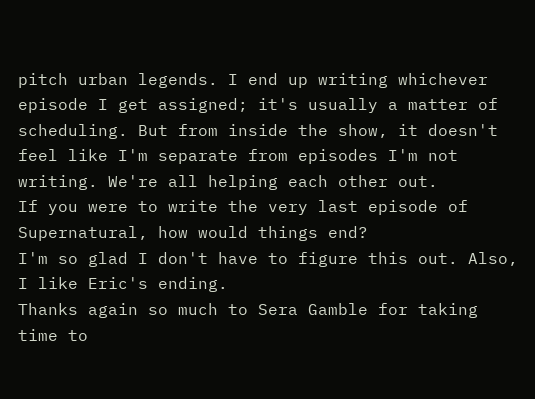pitch urban legends. I end up writing whichever episode I get assigned; it's usually a matter of scheduling. But from inside the show, it doesn't feel like I'm separate from episodes I'm not writing. We're all helping each other out.
If you were to write the very last episode of Supernatural, how would things end?
I'm so glad I don't have to figure this out. Also, I like Eric's ending.
Thanks again so much to Sera Gamble for taking time to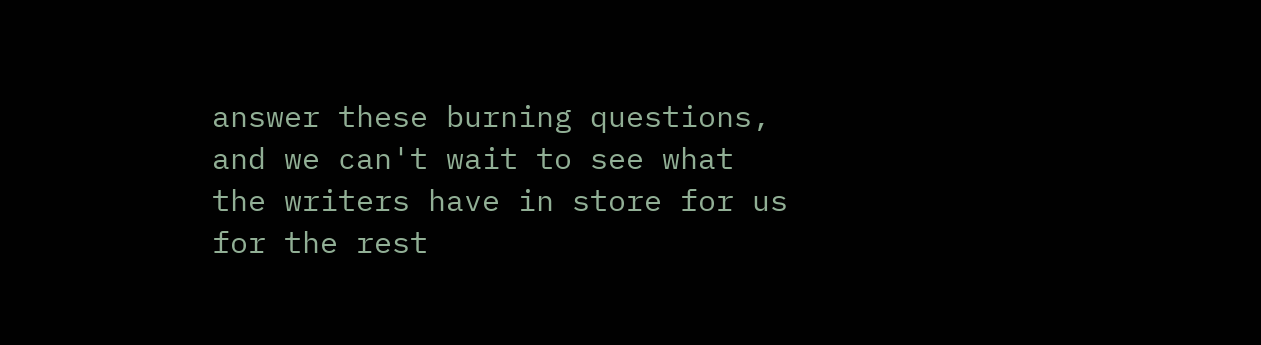answer these burning questions, and we can't wait to see what the writers have in store for us for the rest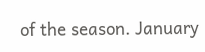of the season. January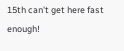15th can't get here fast enough!